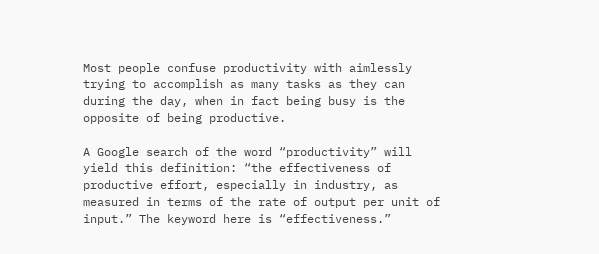Most people confuse productivity with aimlessly trying to accomplish as many tasks as they can during the day, when in fact being busy is the opposite of being productive.

A Google search of the word “productivity” will yield this definition: “the effectiveness of productive effort, especially in industry, as measured in terms of the rate of output per unit of input.” The keyword here is “effectiveness.”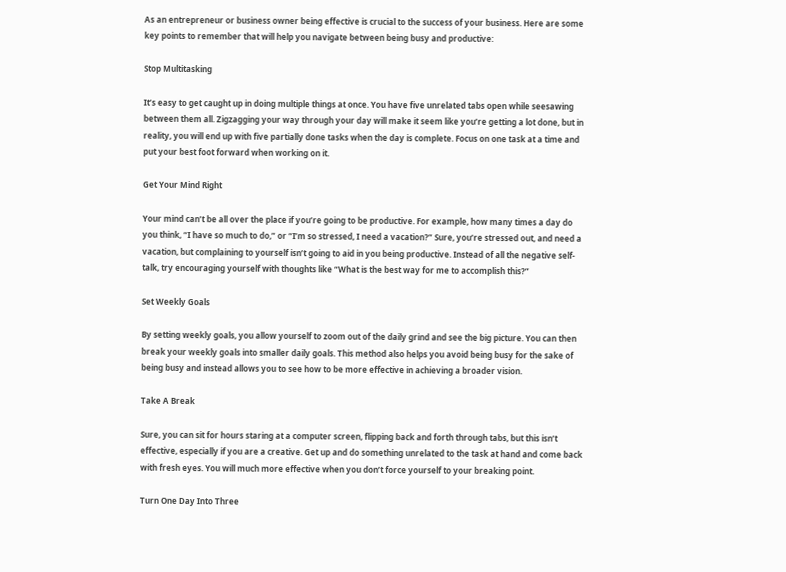As an entrepreneur or business owner being effective is crucial to the success of your business. Here are some key points to remember that will help you navigate between being busy and productive:

Stop Multitasking

It’s easy to get caught up in doing multiple things at once. You have five unrelated tabs open while seesawing between them all. Zigzagging your way through your day will make it seem like you’re getting a lot done, but in reality, you will end up with five partially done tasks when the day is complete. Focus on one task at a time and put your best foot forward when working on it.

Get Your Mind Right

Your mind can’t be all over the place if you’re going to be productive. For example, how many times a day do you think, “I have so much to do,” or “I’m so stressed, I need a vacation?” Sure, you’re stressed out, and need a vacation, but complaining to yourself isn’t going to aid in you being productive. Instead of all the negative self-talk, try encouraging yourself with thoughts like “What is the best way for me to accomplish this?”

Set Weekly Goals

By setting weekly goals, you allow yourself to zoom out of the daily grind and see the big picture. You can then break your weekly goals into smaller daily goals. This method also helps you avoid being busy for the sake of being busy and instead allows you to see how to be more effective in achieving a broader vision.

Take A Break

Sure, you can sit for hours staring at a computer screen, flipping back and forth through tabs, but this isn’t effective, especially if you are a creative. Get up and do something unrelated to the task at hand and come back with fresh eyes. You will much more effective when you don’t force yourself to your breaking point.

Turn One Day Into Three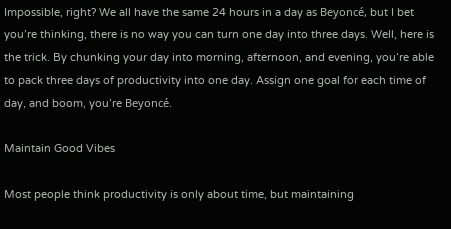Impossible, right? We all have the same 24 hours in a day as Beyoncé, but I bet you’re thinking, there is no way you can turn one day into three days. Well, here is the trick. By chunking your day into morning, afternoon, and evening, you’re able to pack three days of productivity into one day. Assign one goal for each time of day, and boom, you’re Beyoncé.

Maintain Good Vibes

Most people think productivity is only about time, but maintaining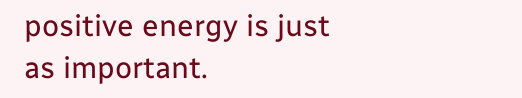positive energy is just as important.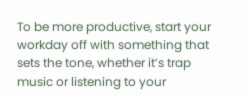To be more productive, start your workday off with something that sets the tone, whether it’s trap music or listening to your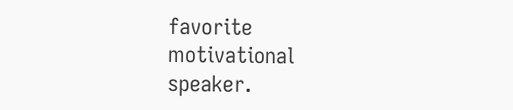favorite motivational speaker.